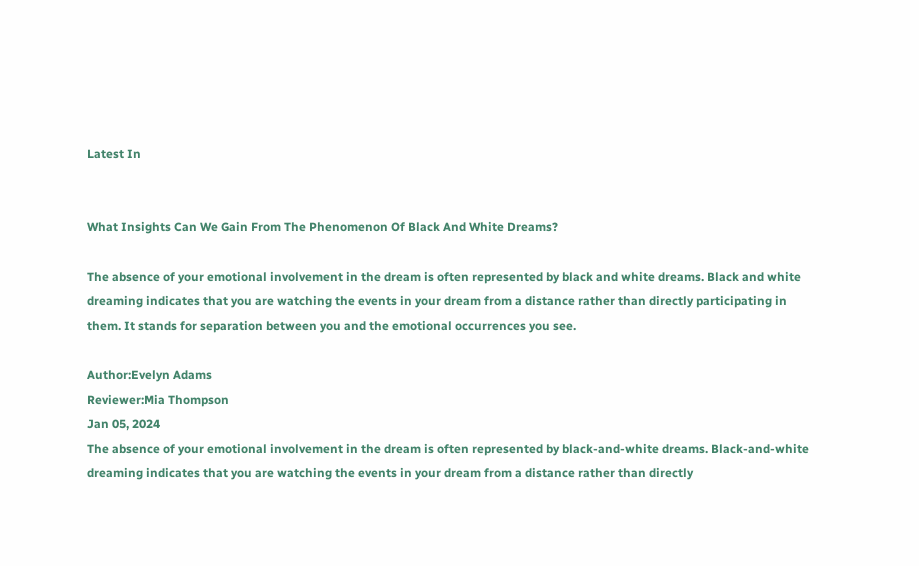Latest In


What Insights Can We Gain From The Phenomenon Of Black And White Dreams?

The absence of your emotional involvement in the dream is often represented by black and white dreams. Black and white dreaming indicates that you are watching the events in your dream from a distance rather than directly participating in them. It stands for separation between you and the emotional occurrences you see.

Author:Evelyn Adams
Reviewer:Mia Thompson
Jan 05, 2024
The absence of your emotional involvement in the dream is often represented by black-and-white dreams. Black-and-white dreaming indicates that you are watching the events in your dream from a distance rather than directly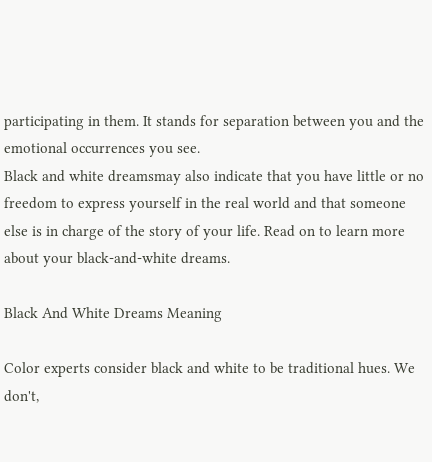participating in them. It stands for separation between you and the emotional occurrences you see.
Black and white dreamsmay also indicate that you have little or no freedom to express yourself in the real world and that someone else is in charge of the story of your life. Read on to learn more about your black-and-white dreams.

Black And White Dreams Meaning

Color experts consider black and white to be traditional hues. We don't,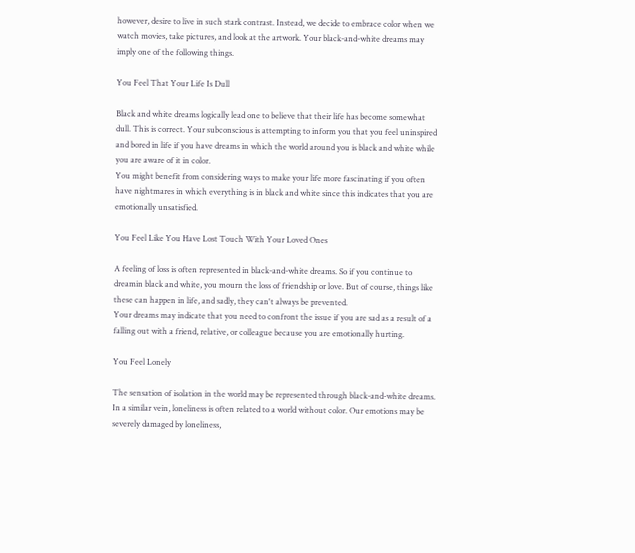however, desire to live in such stark contrast. Instead, we decide to embrace color when we watch movies, take pictures, and look at the artwork. Your black-and-white dreams may imply one of the following things.

You Feel That Your Life Is Dull

Black and white dreams logically lead one to believe that their life has become somewhat dull. This is correct. Your subconscious is attempting to inform you that you feel uninspired and bored in life if you have dreams in which the world around you is black and white while you are aware of it in color.
You might benefit from considering ways to make your life more fascinating if you often have nightmares in which everything is in black and white since this indicates that you are emotionally unsatisfied.

You Feel Like You Have Lost Touch With Your Loved Ones

A feeling of loss is often represented in black-and-white dreams. So if you continue to dreamin black and white, you mourn the loss of friendship or love. But of course, things like these can happen in life, and sadly, they can't always be prevented.
Your dreams may indicate that you need to confront the issue if you are sad as a result of a falling out with a friend, relative, or colleague because you are emotionally hurting.

You Feel Lonely

The sensation of isolation in the world may be represented through black-and-white dreams. In a similar vein, loneliness is often related to a world without color. Our emotions may be severely damaged by loneliness,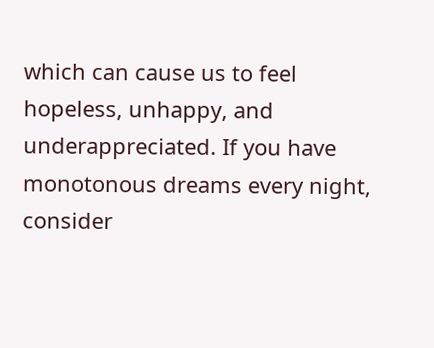which can cause us to feel hopeless, unhappy, and underappreciated. If you have monotonous dreams every night, consider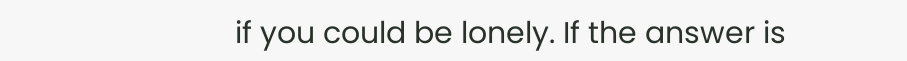if you could be lonely. If the answer is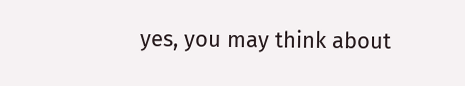yes, you may think about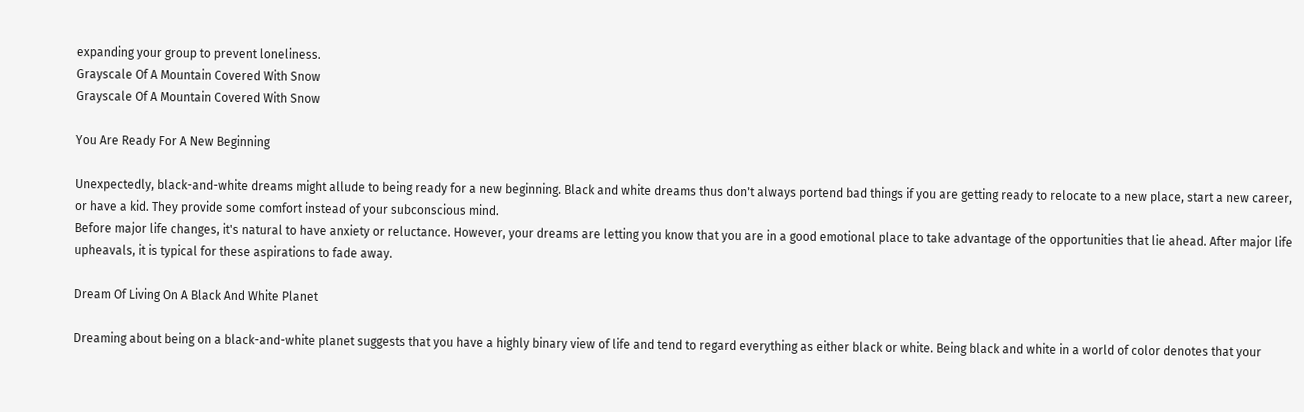expanding your group to prevent loneliness.
Grayscale Of A Mountain Covered With Snow
Grayscale Of A Mountain Covered With Snow

You Are Ready For A New Beginning

Unexpectedly, black-and-white dreams might allude to being ready for a new beginning. Black and white dreams thus don't always portend bad things if you are getting ready to relocate to a new place, start a new career, or have a kid. They provide some comfort instead of your subconscious mind.
Before major life changes, it's natural to have anxiety or reluctance. However, your dreams are letting you know that you are in a good emotional place to take advantage of the opportunities that lie ahead. After major life upheavals, it is typical for these aspirations to fade away.

Dream Of Living On A Black And White Planet

Dreaming about being on a black-and-white planet suggests that you have a highly binary view of life and tend to regard everything as either black or white. Being black and white in a world of color denotes that your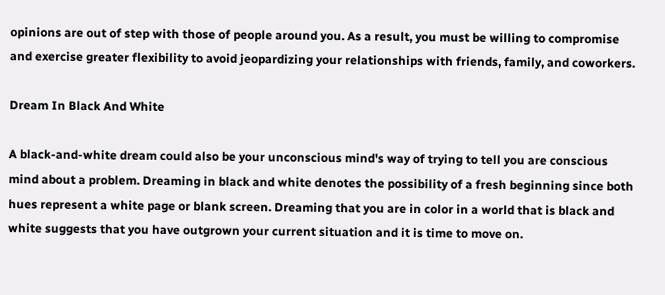opinions are out of step with those of people around you. As a result, you must be willing to compromise and exercise greater flexibility to avoid jeopardizing your relationships with friends, family, and coworkers.

Dream In Black And White

A black-and-white dream could also be your unconscious mind's way of trying to tell you are conscious mind about a problem. Dreaming in black and white denotes the possibility of a fresh beginning since both hues represent a white page or blank screen. Dreaming that you are in color in a world that is black and white suggests that you have outgrown your current situation and it is time to move on.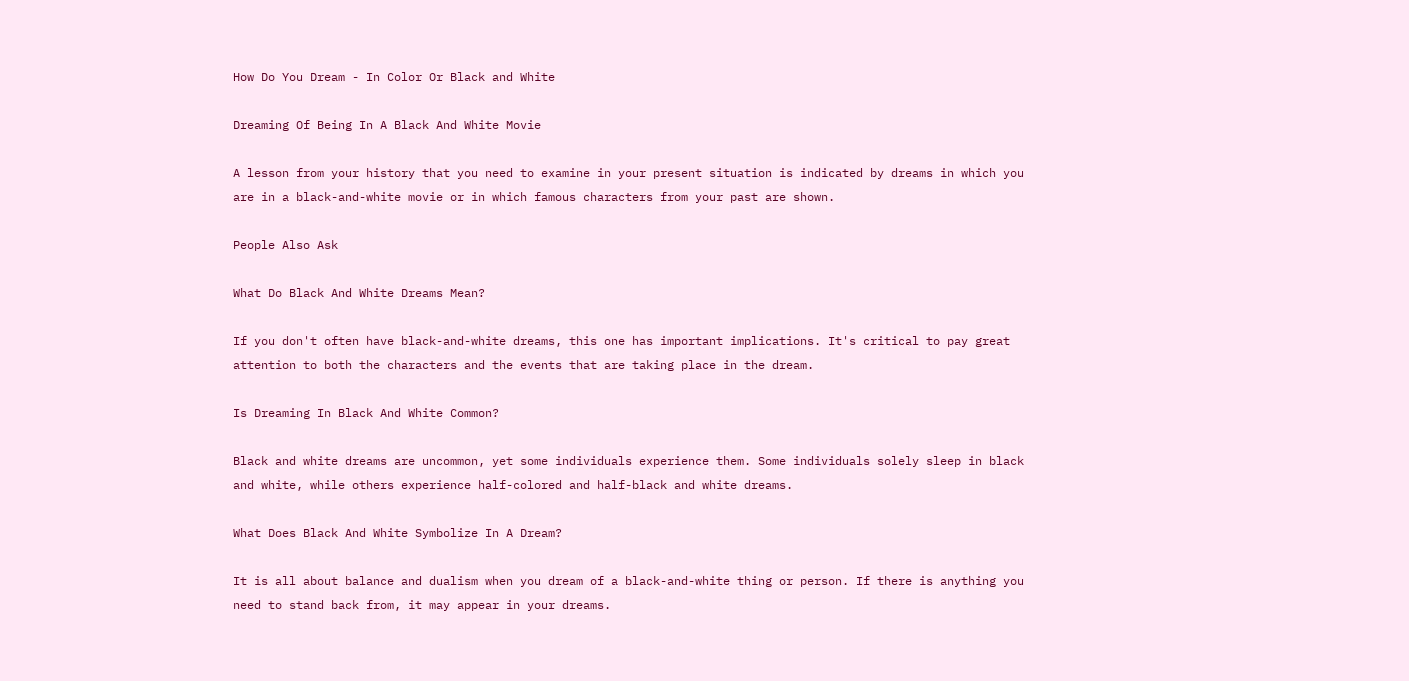How Do You Dream - In Color Or Black and White

Dreaming Of Being In A Black And White Movie

A lesson from your history that you need to examine in your present situation is indicated by dreams in which you are in a black-and-white movie or in which famous characters from your past are shown.

People Also Ask

What Do Black And White Dreams Mean?

If you don't often have black-and-white dreams, this one has important implications. It's critical to pay great attention to both the characters and the events that are taking place in the dream.

Is Dreaming In Black And White Common?

Black and white dreams are uncommon, yet some individuals experience them. Some individuals solely sleep in black and white, while others experience half-colored and half-black and white dreams.

What Does Black And White Symbolize In A Dream?

It is all about balance and dualism when you dream of a black-and-white thing or person. If there is anything you need to stand back from, it may appear in your dreams.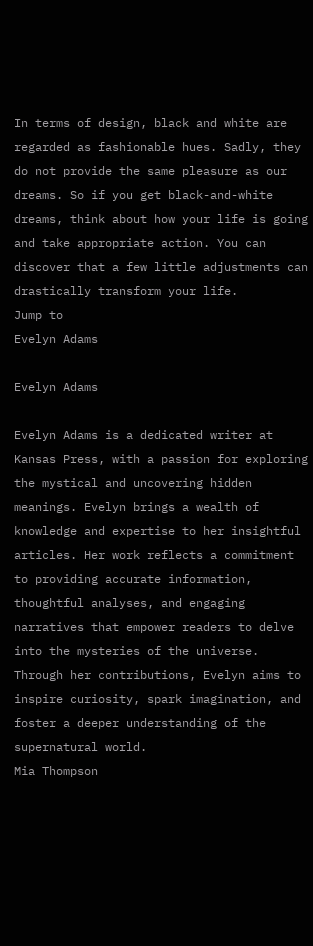In terms of design, black and white are regarded as fashionable hues. Sadly, they do not provide the same pleasure as our dreams. So if you get black-and-white dreams, think about how your life is going and take appropriate action. You can discover that a few little adjustments can drastically transform your life.
Jump to
Evelyn Adams

Evelyn Adams

Evelyn Adams is a dedicated writer at Kansas Press, with a passion for exploring the mystical and uncovering hidden meanings. Evelyn brings a wealth of knowledge and expertise to her insightful articles. Her work reflects a commitment to providing accurate information, thoughtful analyses, and engaging narratives that empower readers to delve into the mysteries of the universe. Through her contributions, Evelyn aims to inspire curiosity, spark imagination, and foster a deeper understanding of the supernatural world.
Mia Thompson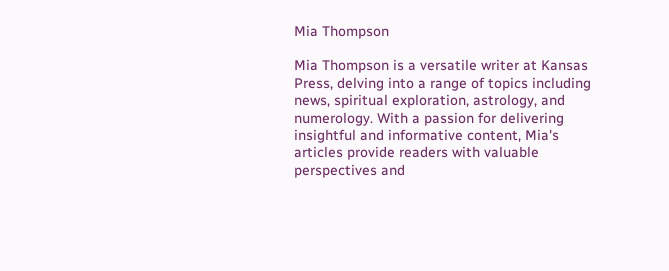Mia Thompson

Mia Thompson is a versatile writer at Kansas Press, delving into a range of topics including news, spiritual exploration, astrology, and numerology. With a passion for delivering insightful and informative content, Mia's articles provide readers with valuable perspectives and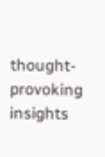thought-provoking insights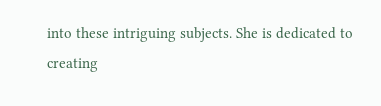into these intriguing subjects. She is dedicated to creating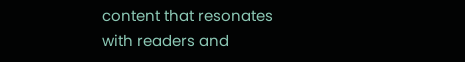content that resonates with readers and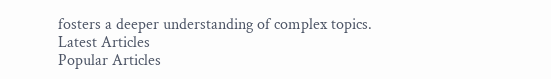fosters a deeper understanding of complex topics.
Latest Articles
Popular Articles